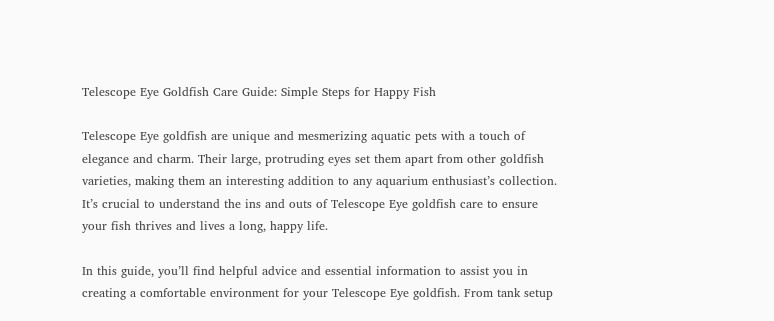Telescope Eye Goldfish Care Guide: Simple Steps for Happy Fish

Telescope Eye goldfish are unique and mesmerizing aquatic pets with a touch of elegance and charm. Their large, protruding eyes set them apart from other goldfish varieties, making them an interesting addition to any aquarium enthusiast’s collection. It’s crucial to understand the ins and outs of Telescope Eye goldfish care to ensure your fish thrives and lives a long, happy life.

In this guide, you’ll find helpful advice and essential information to assist you in creating a comfortable environment for your Telescope Eye goldfish. From tank setup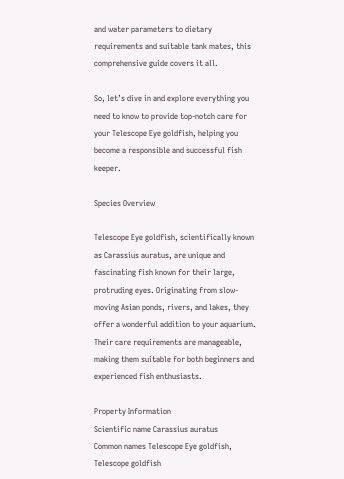and water parameters to dietary requirements and suitable tank mates, this comprehensive guide covers it all.

So, let’s dive in and explore everything you need to know to provide top-notch care for your Telescope Eye goldfish, helping you become a responsible and successful fish keeper.

Species Overview

Telescope Eye goldfish, scientifically known as Carassius auratus, are unique and fascinating fish known for their large, protruding eyes. Originating from slow-moving Asian ponds, rivers, and lakes, they offer a wonderful addition to your aquarium. Their care requirements are manageable, making them suitable for both beginners and experienced fish enthusiasts.

Property Information
Scientific name Carassius auratus
Common names Telescope Eye goldfish, Telescope goldfish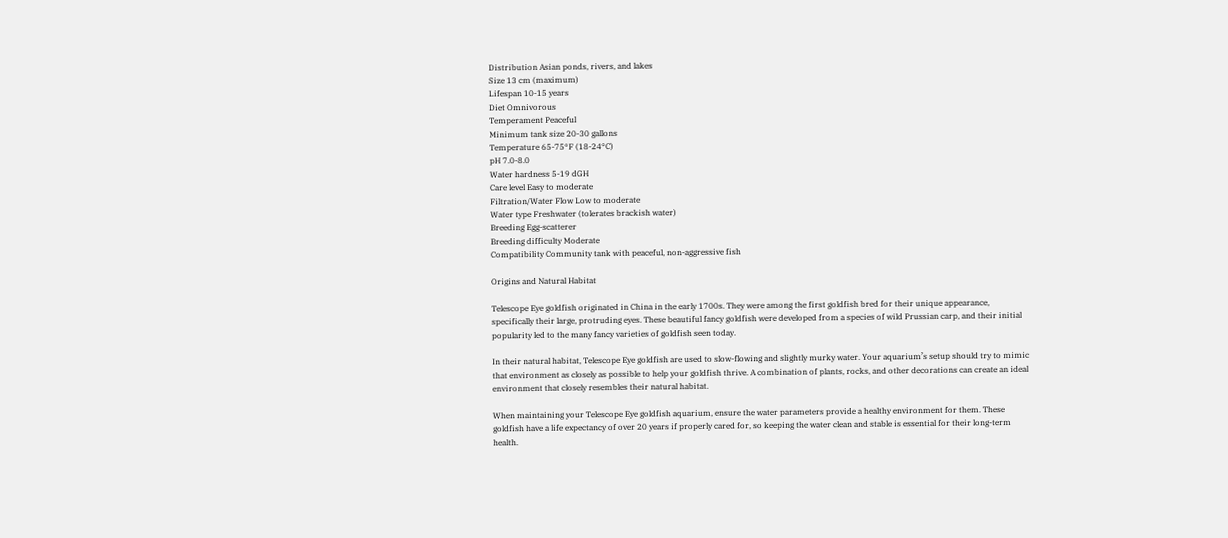Distribution Asian ponds, rivers, and lakes
Size 13 cm (maximum)
Lifespan 10-15 years
Diet Omnivorous
Temperament Peaceful
Minimum tank size 20-30 gallons
Temperature 65-75°F (18-24°C)
pH 7.0-8.0
Water hardness 5-19 dGH
Care level Easy to moderate
Filtration/Water Flow Low to moderate
Water type Freshwater (tolerates brackish water)
Breeding Egg-scatterer
Breeding difficulty Moderate
Compatibility Community tank with peaceful, non-aggressive fish

Origins and Natural Habitat

Telescope Eye goldfish originated in China in the early 1700s. They were among the first goldfish bred for their unique appearance, specifically their large, protruding eyes. These beautiful fancy goldfish were developed from a species of wild Prussian carp, and their initial popularity led to the many fancy varieties of goldfish seen today.

In their natural habitat, Telescope Eye goldfish are used to slow-flowing and slightly murky water. Your aquarium’s setup should try to mimic that environment as closely as possible to help your goldfish thrive. A combination of plants, rocks, and other decorations can create an ideal environment that closely resembles their natural habitat.

When maintaining your Telescope Eye goldfish aquarium, ensure the water parameters provide a healthy environment for them. These goldfish have a life expectancy of over 20 years if properly cared for, so keeping the water clean and stable is essential for their long-term health.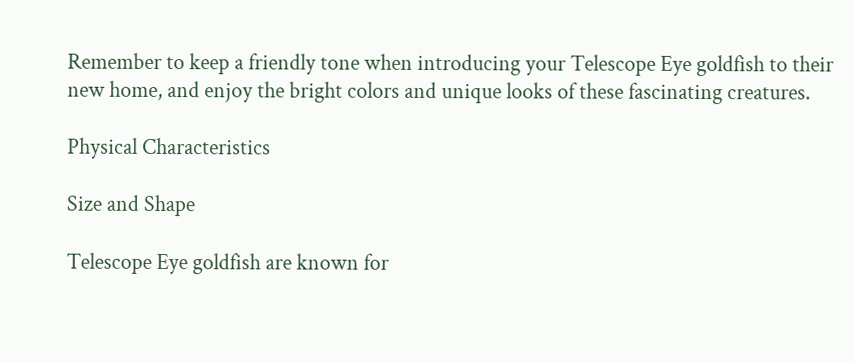Remember to keep a friendly tone when introducing your Telescope Eye goldfish to their new home, and enjoy the bright colors and unique looks of these fascinating creatures.

Physical Characteristics

Size and Shape

Telescope Eye goldfish are known for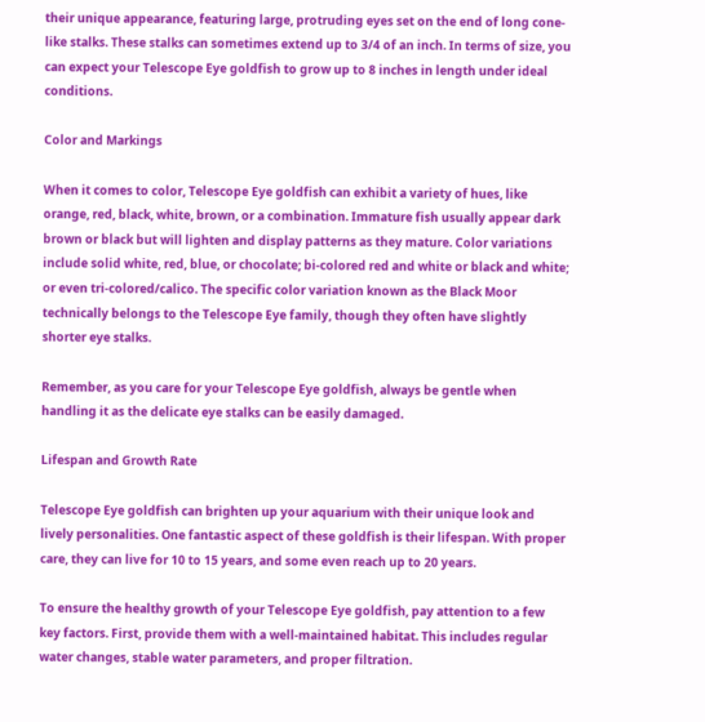their unique appearance, featuring large, protruding eyes set on the end of long cone-like stalks. These stalks can sometimes extend up to 3/4 of an inch. In terms of size, you can expect your Telescope Eye goldfish to grow up to 8 inches in length under ideal conditions.

Color and Markings

When it comes to color, Telescope Eye goldfish can exhibit a variety of hues, like orange, red, black, white, brown, or a combination. Immature fish usually appear dark brown or black but will lighten and display patterns as they mature. Color variations include solid white, red, blue, or chocolate; bi-colored red and white or black and white; or even tri-colored/calico. The specific color variation known as the Black Moor technically belongs to the Telescope Eye family, though they often have slightly shorter eye stalks.

Remember, as you care for your Telescope Eye goldfish, always be gentle when handling it as the delicate eye stalks can be easily damaged.

Lifespan and Growth Rate

Telescope Eye goldfish can brighten up your aquarium with their unique look and lively personalities. One fantastic aspect of these goldfish is their lifespan. With proper care, they can live for 10 to 15 years, and some even reach up to 20 years.

To ensure the healthy growth of your Telescope Eye goldfish, pay attention to a few key factors. First, provide them with a well-maintained habitat. This includes regular water changes, stable water parameters, and proper filtration.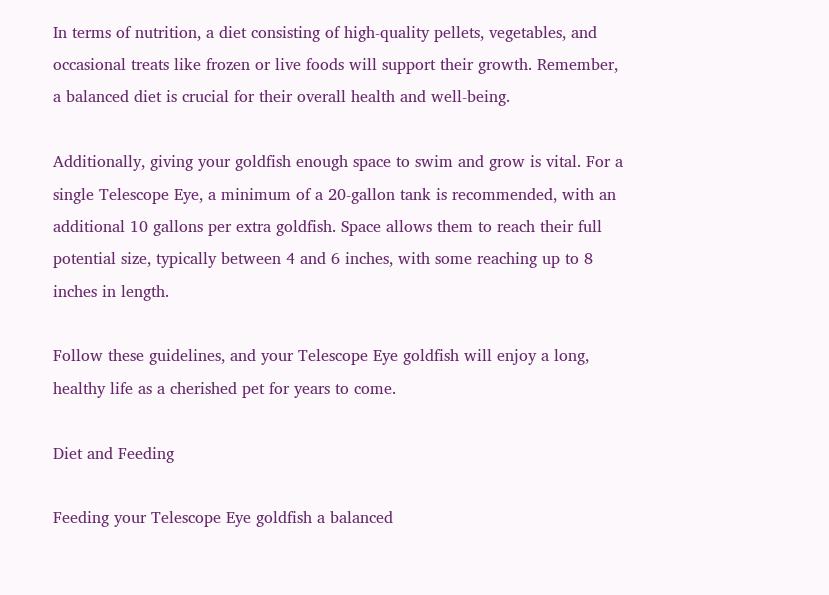In terms of nutrition, a diet consisting of high-quality pellets, vegetables, and occasional treats like frozen or live foods will support their growth. Remember, a balanced diet is crucial for their overall health and well-being.

Additionally, giving your goldfish enough space to swim and grow is vital. For a single Telescope Eye, a minimum of a 20-gallon tank is recommended, with an additional 10 gallons per extra goldfish. Space allows them to reach their full potential size, typically between 4 and 6 inches, with some reaching up to 8 inches in length.

Follow these guidelines, and your Telescope Eye goldfish will enjoy a long, healthy life as a cherished pet for years to come.

Diet and Feeding

Feeding your Telescope Eye goldfish a balanced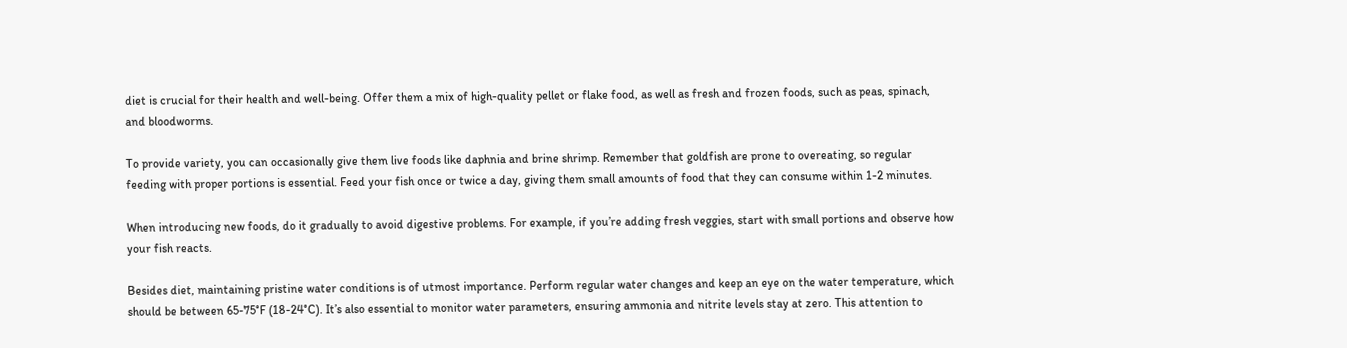diet is crucial for their health and well-being. Offer them a mix of high-quality pellet or flake food, as well as fresh and frozen foods, such as peas, spinach, and bloodworms.

To provide variety, you can occasionally give them live foods like daphnia and brine shrimp. Remember that goldfish are prone to overeating, so regular feeding with proper portions is essential. Feed your fish once or twice a day, giving them small amounts of food that they can consume within 1-2 minutes.

When introducing new foods, do it gradually to avoid digestive problems. For example, if you’re adding fresh veggies, start with small portions and observe how your fish reacts.

Besides diet, maintaining pristine water conditions is of utmost importance. Perform regular water changes and keep an eye on the water temperature, which should be between 65-75°F (18-24°C). It’s also essential to monitor water parameters, ensuring ammonia and nitrite levels stay at zero. This attention to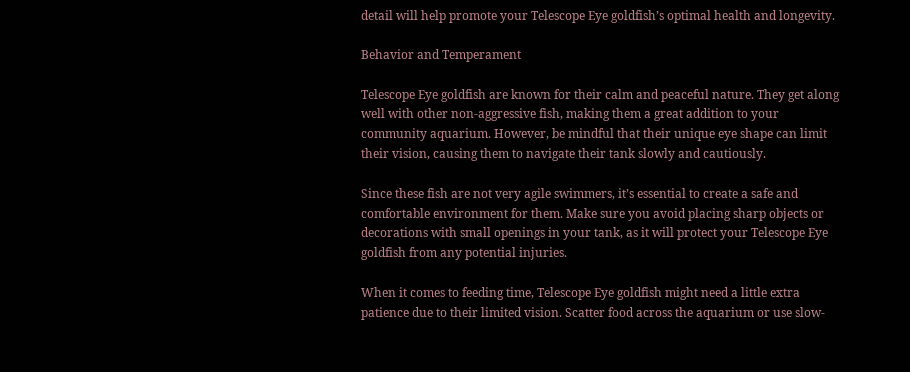detail will help promote your Telescope Eye goldfish’s optimal health and longevity.

Behavior and Temperament

Telescope Eye goldfish are known for their calm and peaceful nature. They get along well with other non-aggressive fish, making them a great addition to your community aquarium. However, be mindful that their unique eye shape can limit their vision, causing them to navigate their tank slowly and cautiously.

Since these fish are not very agile swimmers, it’s essential to create a safe and comfortable environment for them. Make sure you avoid placing sharp objects or decorations with small openings in your tank, as it will protect your Telescope Eye goldfish from any potential injuries.

When it comes to feeding time, Telescope Eye goldfish might need a little extra patience due to their limited vision. Scatter food across the aquarium or use slow-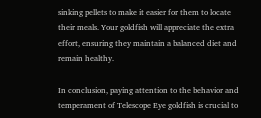sinking pellets to make it easier for them to locate their meals. Your goldfish will appreciate the extra effort, ensuring they maintain a balanced diet and remain healthy.

In conclusion, paying attention to the behavior and temperament of Telescope Eye goldfish is crucial to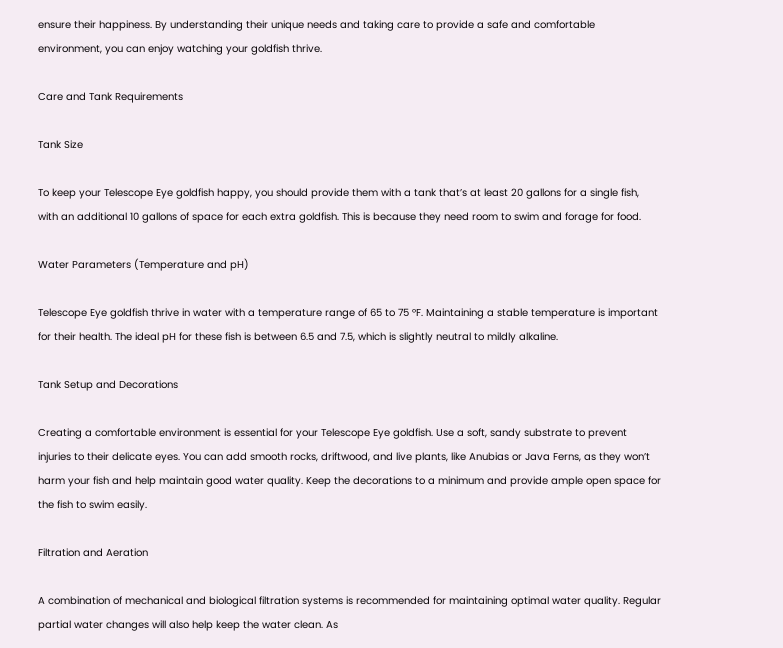ensure their happiness. By understanding their unique needs and taking care to provide a safe and comfortable environment, you can enjoy watching your goldfish thrive.

Care and Tank Requirements

Tank Size

To keep your Telescope Eye goldfish happy, you should provide them with a tank that’s at least 20 gallons for a single fish, with an additional 10 gallons of space for each extra goldfish. This is because they need room to swim and forage for food.

Water Parameters (Temperature and pH)

Telescope Eye goldfish thrive in water with a temperature range of 65 to 75 °F. Maintaining a stable temperature is important for their health. The ideal pH for these fish is between 6.5 and 7.5, which is slightly neutral to mildly alkaline.

Tank Setup and Decorations

Creating a comfortable environment is essential for your Telescope Eye goldfish. Use a soft, sandy substrate to prevent injuries to their delicate eyes. You can add smooth rocks, driftwood, and live plants, like Anubias or Java Ferns, as they won’t harm your fish and help maintain good water quality. Keep the decorations to a minimum and provide ample open space for the fish to swim easily.

Filtration and Aeration

A combination of mechanical and biological filtration systems is recommended for maintaining optimal water quality. Regular partial water changes will also help keep the water clean. As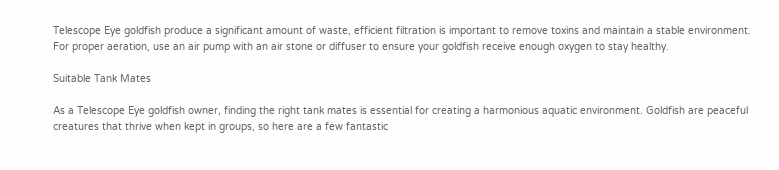Telescope Eye goldfish produce a significant amount of waste, efficient filtration is important to remove toxins and maintain a stable environment. For proper aeration, use an air pump with an air stone or diffuser to ensure your goldfish receive enough oxygen to stay healthy.

Suitable Tank Mates

As a Telescope Eye goldfish owner, finding the right tank mates is essential for creating a harmonious aquatic environment. Goldfish are peaceful creatures that thrive when kept in groups, so here are a few fantastic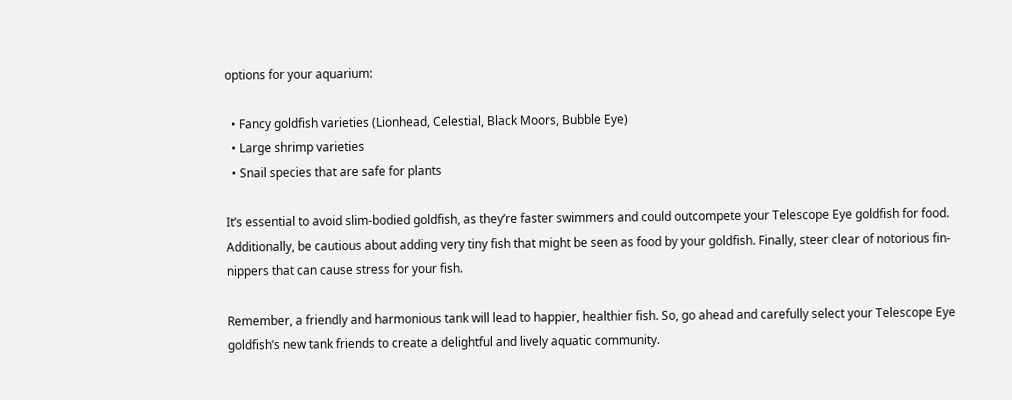options for your aquarium:

  • Fancy goldfish varieties (Lionhead, Celestial, Black Moors, Bubble Eye)
  • Large shrimp varieties
  • Snail species that are safe for plants

It’s essential to avoid slim-bodied goldfish, as they’re faster swimmers and could outcompete your Telescope Eye goldfish for food. Additionally, be cautious about adding very tiny fish that might be seen as food by your goldfish. Finally, steer clear of notorious fin-nippers that can cause stress for your fish.

Remember, a friendly and harmonious tank will lead to happier, healthier fish. So, go ahead and carefully select your Telescope Eye goldfish’s new tank friends to create a delightful and lively aquatic community.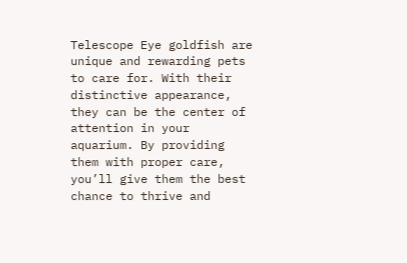Telescope Eye goldfish are unique and rewarding pets to care for. With their distinctive appearance, they can be the center of attention in your aquarium. By providing them with proper care, you’ll give them the best chance to thrive and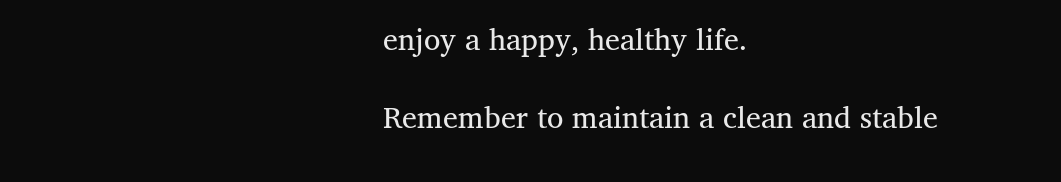enjoy a happy, healthy life.

Remember to maintain a clean and stable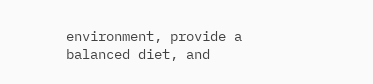environment, provide a balanced diet, and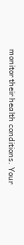monitor their health conditions. Your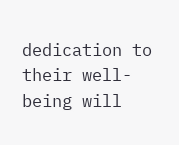dedication to their well-being will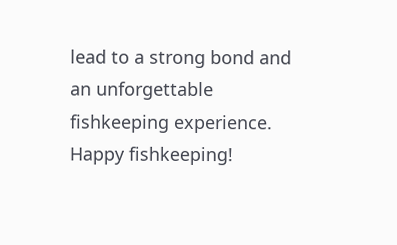lead to a strong bond and an unforgettable fishkeeping experience. Happy fishkeeping!